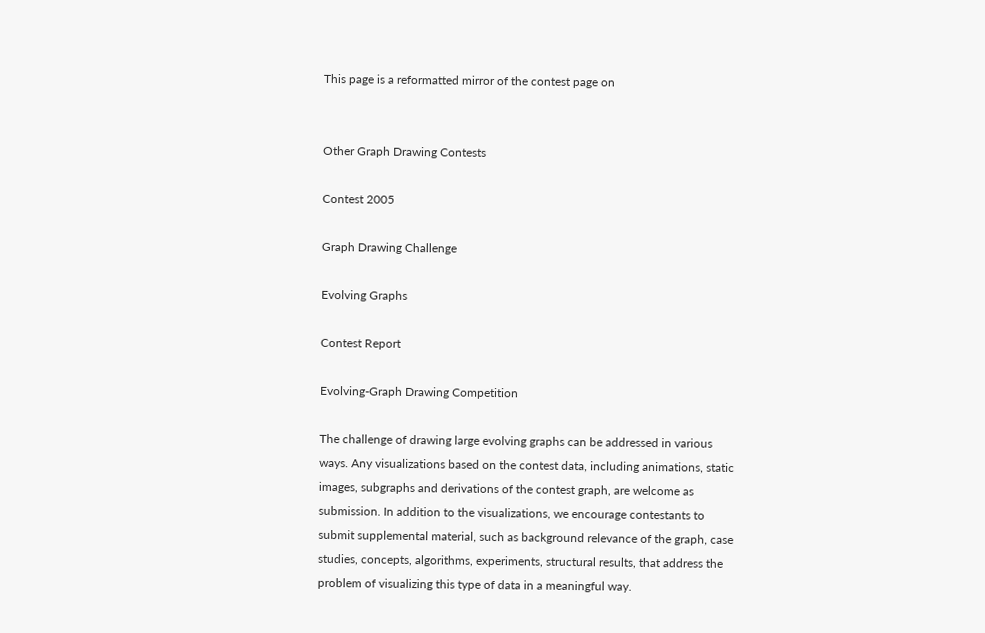This page is a reformatted mirror of the contest page on


Other Graph Drawing Contests

Contest 2005

Graph Drawing Challenge

Evolving Graphs

Contest Report

Evolving-Graph Drawing Competition

The challenge of drawing large evolving graphs can be addressed in various ways. Any visualizations based on the contest data, including animations, static images, subgraphs and derivations of the contest graph, are welcome as submission. In addition to the visualizations, we encourage contestants to submit supplemental material, such as background relevance of the graph, case studies, concepts, algorithms, experiments, structural results, that address the problem of visualizing this type of data in a meaningful way.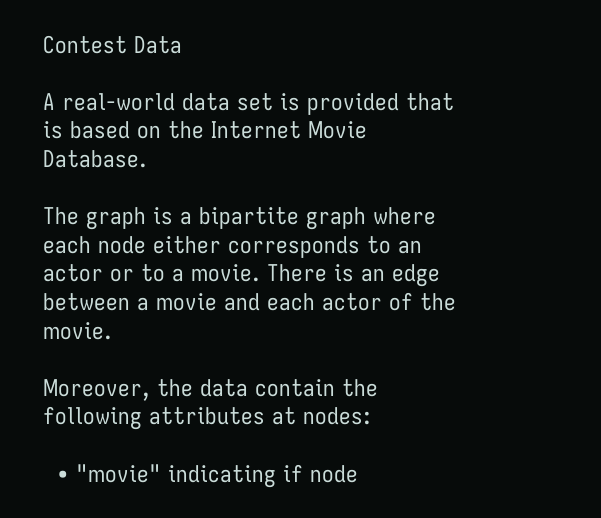Contest Data

A real-world data set is provided that is based on the Internet Movie Database.

The graph is a bipartite graph where each node either corresponds to an actor or to a movie. There is an edge between a movie and each actor of the movie.

Moreover, the data contain the following attributes at nodes:

  • "movie" indicating if node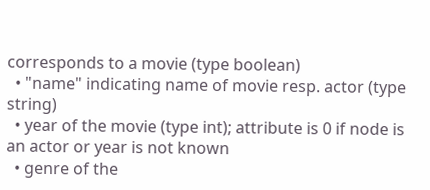corresponds to a movie (type boolean)
  • "name" indicating name of movie resp. actor (type string)
  • year of the movie (type int); attribute is 0 if node is an actor or year is not known
  • genre of the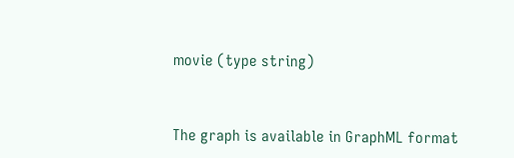movie (type string)


The graph is available in GraphML format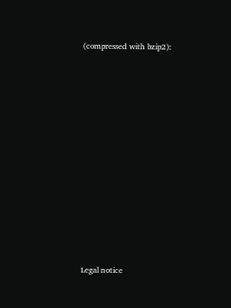(compressed with bzip2):















Legal notice